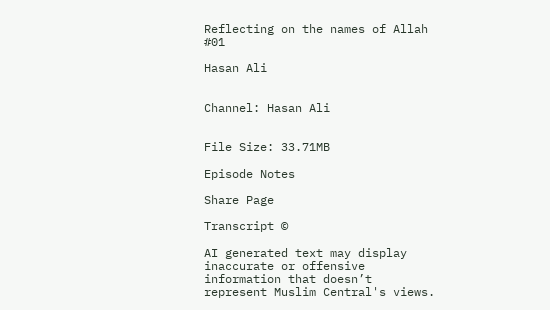Reflecting on the names of Allah #01

Hasan Ali


Channel: Hasan Ali


File Size: 33.71MB

Episode Notes

Share Page

Transcript ©

AI generated text may display inaccurate or offensive information that doesn’t represent Muslim Central's views.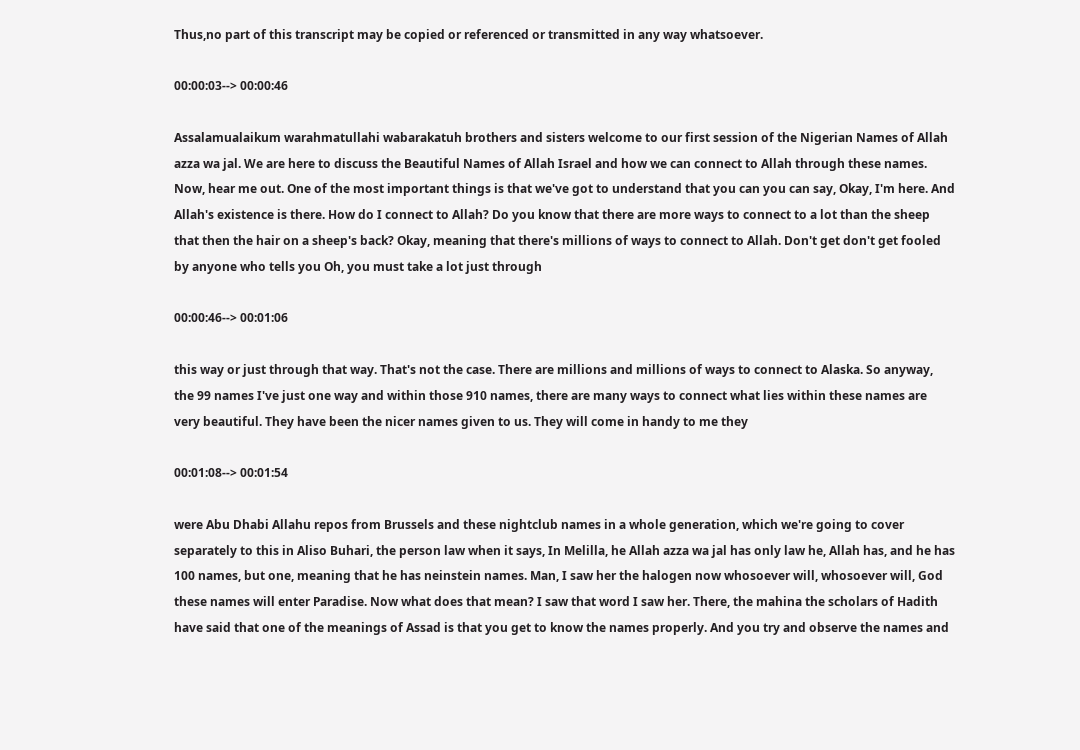Thus,no part of this transcript may be copied or referenced or transmitted in any way whatsoever.

00:00:03--> 00:00:46

Assalamualaikum warahmatullahi wabarakatuh brothers and sisters welcome to our first session of the Nigerian Names of Allah azza wa jal. We are here to discuss the Beautiful Names of Allah Israel and how we can connect to Allah through these names. Now, hear me out. One of the most important things is that we've got to understand that you can you can say, Okay, I'm here. And Allah's existence is there. How do I connect to Allah? Do you know that there are more ways to connect to a lot than the sheep that then the hair on a sheep's back? Okay, meaning that there's millions of ways to connect to Allah. Don't get don't get fooled by anyone who tells you Oh, you must take a lot just through

00:00:46--> 00:01:06

this way or just through that way. That's not the case. There are millions and millions of ways to connect to Alaska. So anyway, the 99 names I've just one way and within those 910 names, there are many ways to connect what lies within these names are very beautiful. They have been the nicer names given to us. They will come in handy to me they

00:01:08--> 00:01:54

were Abu Dhabi Allahu repos from Brussels and these nightclub names in a whole generation, which we're going to cover separately to this in Aliso Buhari, the person law when it says, In Melilla, he Allah azza wa jal has only law he, Allah has, and he has 100 names, but one, meaning that he has neinstein names. Man, I saw her the halogen now whosoever will, whosoever will, God these names will enter Paradise. Now what does that mean? I saw that word I saw her. There, the mahina the scholars of Hadith have said that one of the meanings of Assad is that you get to know the names properly. And you try and observe the names and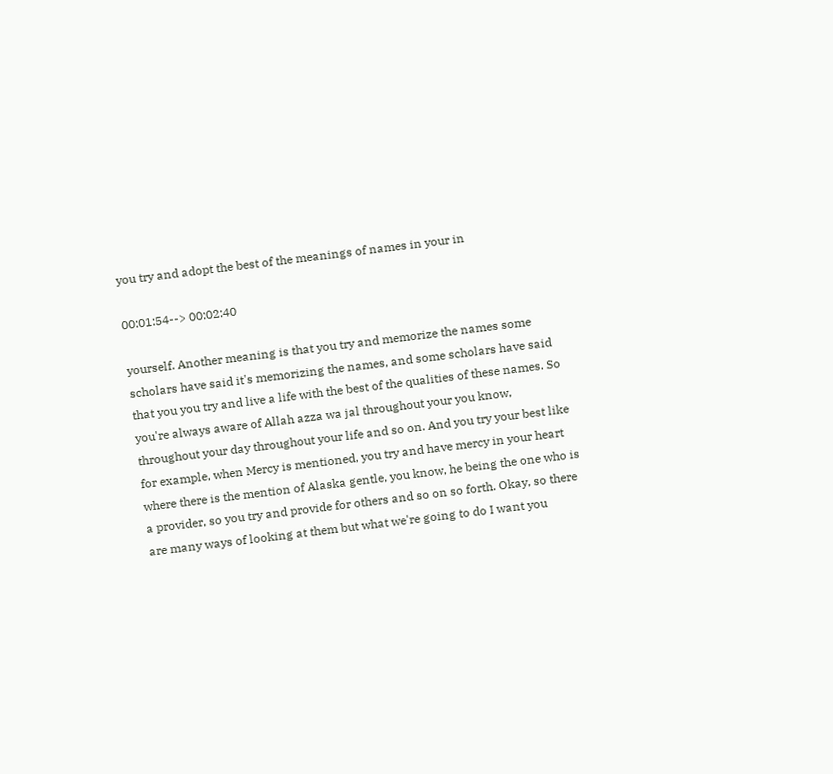you try and adopt the best of the meanings of names in your in

00:01:54--> 00:02:40

yourself. Another meaning is that you try and memorize the names some scholars have said it's memorizing the names, and some scholars have said that you you try and live a life with the best of the qualities of these names. So you're always aware of Allah azza wa jal throughout your you know, throughout your day throughout your life and so on. And you try your best like for example, when Mercy is mentioned, you try and have mercy in your heart where there is the mention of Alaska gentle, you know, he being the one who is a provider, so you try and provide for others and so on so forth. Okay, so there are many ways of looking at them but what we're going to do I want you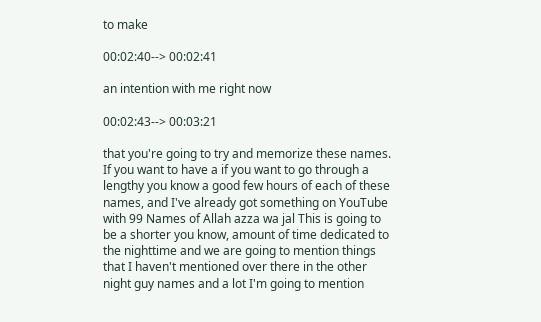to make

00:02:40--> 00:02:41

an intention with me right now

00:02:43--> 00:03:21

that you're going to try and memorize these names. If you want to have a if you want to go through a lengthy you know a good few hours of each of these names, and I've already got something on YouTube with 99 Names of Allah azza wa jal This is going to be a shorter you know, amount of time dedicated to the nighttime and we are going to mention things that I haven't mentioned over there in the other night guy names and a lot I'm going to mention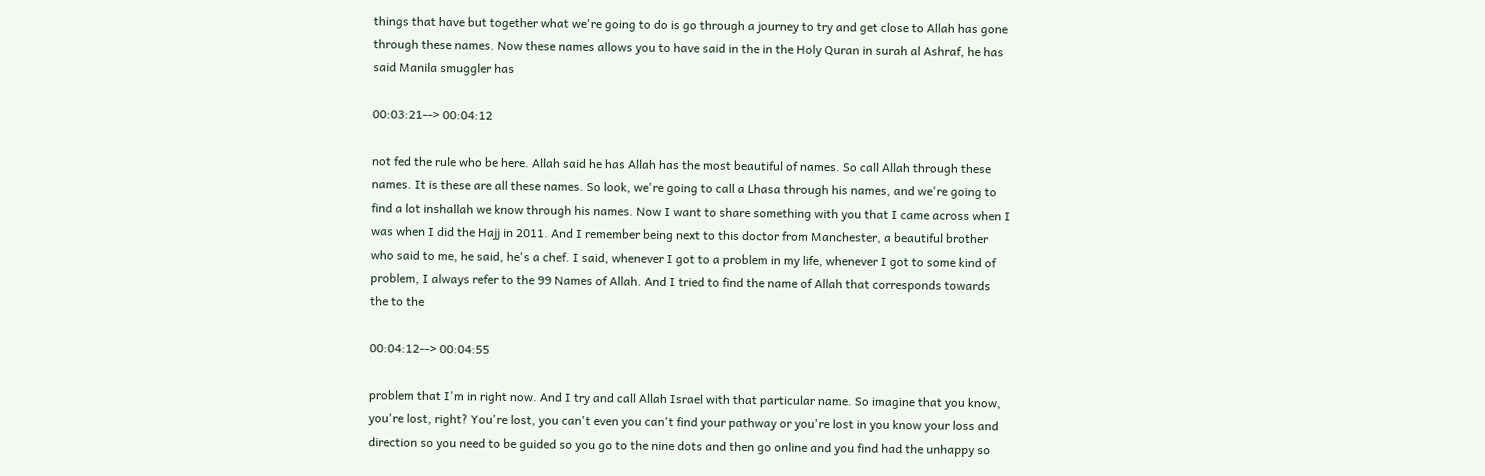things that have but together what we're going to do is go through a journey to try and get close to Allah has gone through these names. Now these names allows you to have said in the in the Holy Quran in surah al Ashraf, he has said Manila smuggler has

00:03:21--> 00:04:12

not fed the rule who be here. Allah said he has Allah has the most beautiful of names. So call Allah through these names. It is these are all these names. So look, we're going to call a Lhasa through his names, and we're going to find a lot inshallah we know through his names. Now I want to share something with you that I came across when I was when I did the Hajj in 2011. And I remember being next to this doctor from Manchester, a beautiful brother who said to me, he said, he's a chef. I said, whenever I got to a problem in my life, whenever I got to some kind of problem, I always refer to the 99 Names of Allah. And I tried to find the name of Allah that corresponds towards the to the

00:04:12--> 00:04:55

problem that I'm in right now. And I try and call Allah Israel with that particular name. So imagine that you know, you're lost, right? You're lost, you can't even you can't find your pathway or you're lost in you know your loss and direction so you need to be guided so you go to the nine dots and then go online and you find had the unhappy so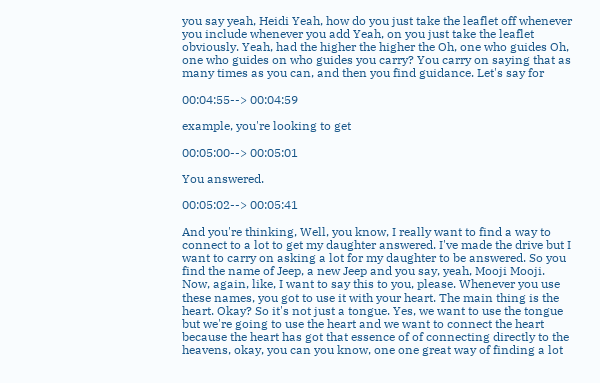you say yeah, Heidi Yeah, how do you just take the leaflet off whenever you include whenever you add Yeah, on you just take the leaflet obviously. Yeah, had the higher the higher the Oh, one who guides Oh, one who guides on who guides you carry? You carry on saying that as many times as you can, and then you find guidance. Let's say for

00:04:55--> 00:04:59

example, you're looking to get

00:05:00--> 00:05:01

You answered.

00:05:02--> 00:05:41

And you're thinking, Well, you know, I really want to find a way to connect to a lot to get my daughter answered. I've made the drive but I want to carry on asking a lot for my daughter to be answered. So you find the name of Jeep, a new Jeep and you say, yeah, Mooji Mooji. Now, again, like, I want to say this to you, please. Whenever you use these names, you got to use it with your heart. The main thing is the heart. Okay? So it's not just a tongue. Yes, we want to use the tongue but we're going to use the heart and we want to connect the heart because the heart has got that essence of of connecting directly to the heavens, okay, you can you know, one one great way of finding a lot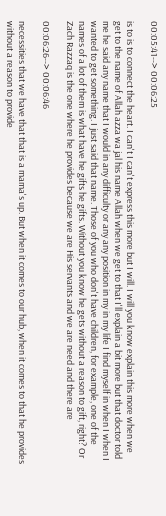00:05:41--> 00:06:25

is to is to connect the heart. I can't I can't express this more but I will. I will you know explain this more when we get to the name of Allah azza wa jal his name Allah when we get to that I'll explain a bit more but that doctor told me he said any name that I would in any difficulty or any any position in my in my life I find myself in when I when I wanted to get something. I just said that name. Those of you who don't have children, for example, one of the names of a lot of them is what have he gifts he gifts. Without you know he gets without a reason to gift, right? Or Zach Razzaq is the one where he provides because we are His servants and we are need and there are

00:06:26--> 00:06:46

necessities that we have that that is a mama's up. But when it comes to our hub, when it comes to that he provides without a reason to provide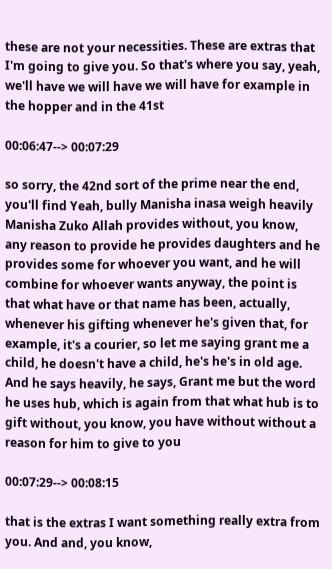these are not your necessities. These are extras that I'm going to give you. So that's where you say, yeah, we'll have we will have we will have for example in the hopper and in the 41st

00:06:47--> 00:07:29

so sorry, the 42nd sort of the prime near the end, you'll find Yeah, bully Manisha inasa weigh heavily Manisha Zuko Allah provides without, you know, any reason to provide he provides daughters and he provides some for whoever you want, and he will combine for whoever wants anyway, the point is that what have or that name has been, actually, whenever his gifting whenever he's given that, for example, it's a courier, so let me saying grant me a child, he doesn't have a child, he's he's in old age. And he says heavily, he says, Grant me but the word he uses hub, which is again from that what hub is to gift without, you know, you have without without a reason for him to give to you

00:07:29--> 00:08:15

that is the extras I want something really extra from you. And and, you know,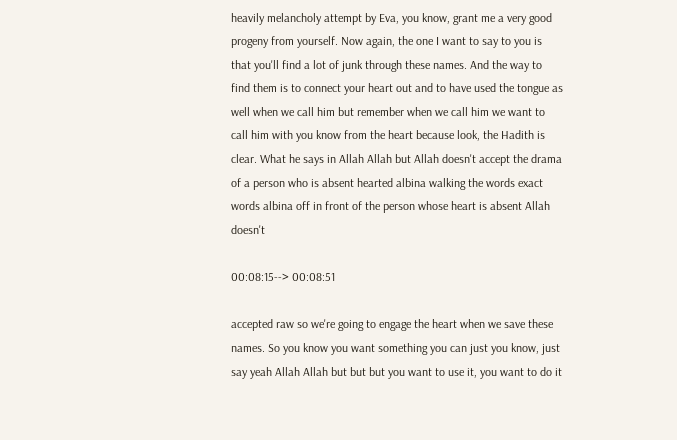heavily melancholy attempt by Eva, you know, grant me a very good progeny from yourself. Now again, the one I want to say to you is that you'll find a lot of junk through these names. And the way to find them is to connect your heart out and to have used the tongue as well when we call him but remember when we call him we want to call him with you know from the heart because look, the Hadith is clear. What he says in Allah Allah but Allah doesn't accept the drama of a person who is absent hearted albina walking the words exact words albina off in front of the person whose heart is absent Allah doesn't

00:08:15--> 00:08:51

accepted raw so we're going to engage the heart when we save these names. So you know you want something you can just you know, just say yeah Allah Allah but but but you want to use it, you want to do it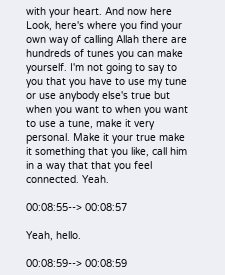with your heart. And now here Look, here's where you find your own way of calling Allah there are hundreds of tunes you can make yourself. I'm not going to say to you that you have to use my tune or use anybody else's true but when you want to when you want to use a tune, make it very personal. Make it your true make it something that you like, call him in a way that that you feel connected. Yeah.

00:08:55--> 00:08:57

Yeah, hello.

00:08:59--> 00:08:59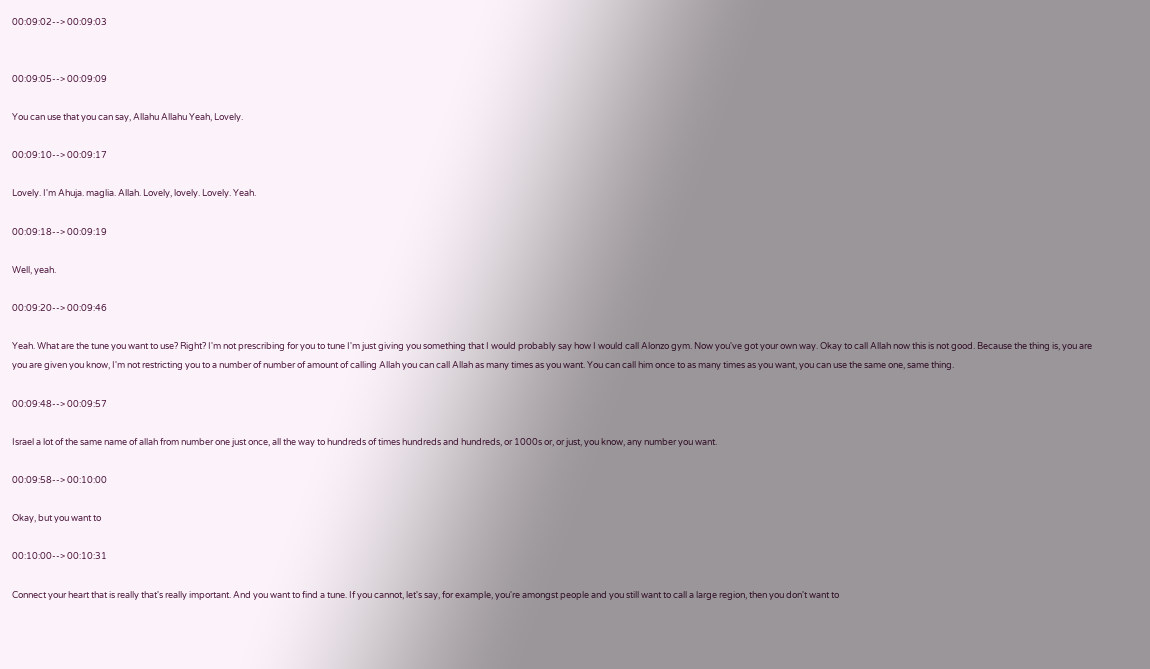00:09:02--> 00:09:03


00:09:05--> 00:09:09

You can use that you can say, Allahu Allahu Yeah, Lovely.

00:09:10--> 00:09:17

Lovely. I'm Ahuja. maglia. Allah. Lovely, lovely. Lovely. Yeah.

00:09:18--> 00:09:19

Well, yeah.

00:09:20--> 00:09:46

Yeah. What are the tune you want to use? Right? I'm not prescribing for you to tune I'm just giving you something that I would probably say how I would call Alonzo gym. Now you've got your own way. Okay to call Allah now this is not good. Because the thing is, you are you are given you know, I'm not restricting you to a number of number of amount of calling Allah you can call Allah as many times as you want. You can call him once to as many times as you want, you can use the same one, same thing.

00:09:48--> 00:09:57

Israel a lot of the same name of allah from number one just once, all the way to hundreds of times hundreds and hundreds, or 1000s or, or just, you know, any number you want.

00:09:58--> 00:10:00

Okay, but you want to

00:10:00--> 00:10:31

Connect your heart that is really that's really important. And you want to find a tune. If you cannot, let's say, for example, you're amongst people and you still want to call a large region, then you don't want to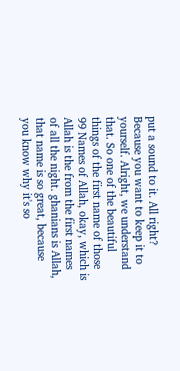put a sound to it. All right? Because you want to keep it to yourself. Alright, we understand that. So one of the beautiful things of the first name of those 99 Names of Allah, okay, which is Allah is the from the first names of all the night. ghanians is Allah, that name is so great, because you know why it's so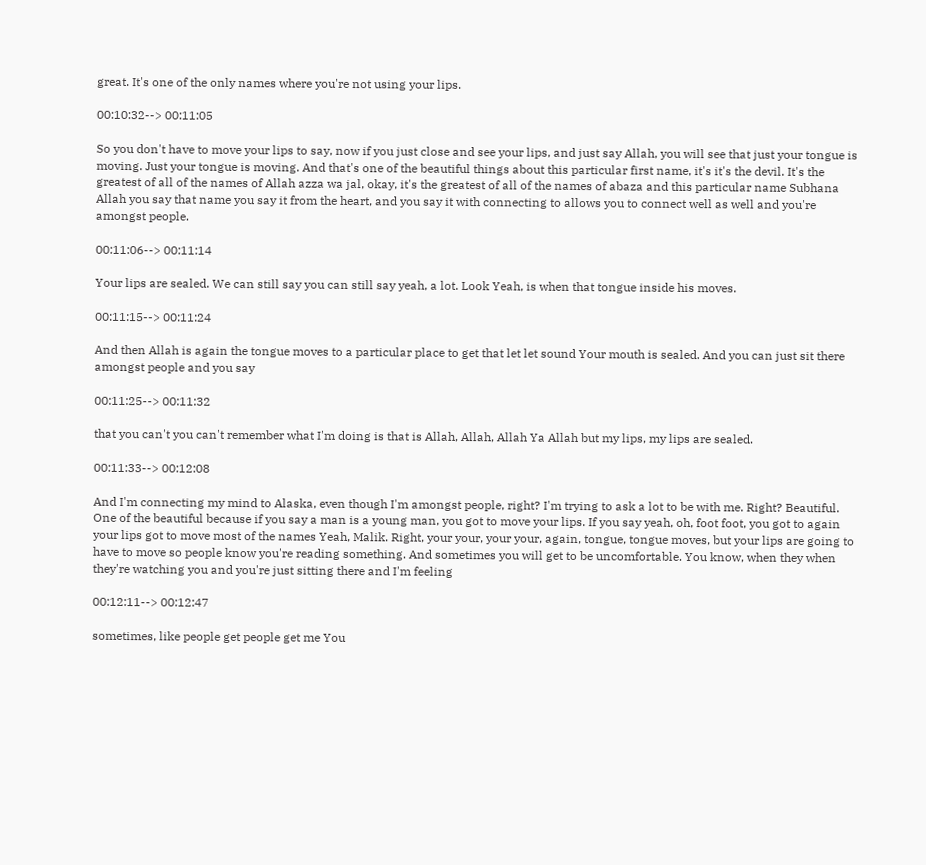great. It's one of the only names where you're not using your lips.

00:10:32--> 00:11:05

So you don't have to move your lips to say, now if you just close and see your lips, and just say Allah, you will see that just your tongue is moving. Just your tongue is moving. And that's one of the beautiful things about this particular first name, it's it's the devil. It's the greatest of all of the names of Allah azza wa jal, okay, it's the greatest of all of the names of abaza and this particular name Subhana Allah you say that name you say it from the heart, and you say it with connecting to allows you to connect well as well and you're amongst people.

00:11:06--> 00:11:14

Your lips are sealed. We can still say you can still say yeah, a lot. Look Yeah, is when that tongue inside his moves.

00:11:15--> 00:11:24

And then Allah is again the tongue moves to a particular place to get that let let sound Your mouth is sealed. And you can just sit there amongst people and you say

00:11:25--> 00:11:32

that you can't you can't remember what I'm doing is that is Allah, Allah, Allah Ya Allah but my lips, my lips are sealed.

00:11:33--> 00:12:08

And I'm connecting my mind to Alaska, even though I'm amongst people, right? I'm trying to ask a lot to be with me. Right? Beautiful. One of the beautiful because if you say a man is a young man, you got to move your lips. If you say yeah, oh, foot foot, you got to again your lips got to move most of the names Yeah, Malik. Right, your your, your your, again, tongue, tongue moves, but your lips are going to have to move so people know you're reading something. And sometimes you will get to be uncomfortable. You know, when they when they're watching you and you're just sitting there and I'm feeling

00:12:11--> 00:12:47

sometimes, like people get people get me You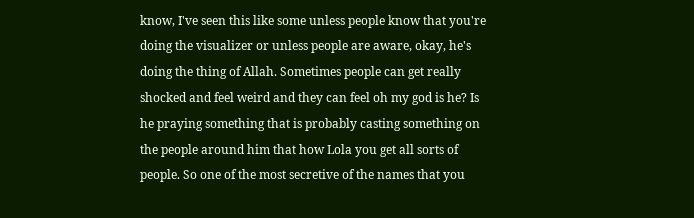know, I've seen this like some unless people know that you're doing the visualizer or unless people are aware, okay, he's doing the thing of Allah. Sometimes people can get really shocked and feel weird and they can feel oh my god is he? Is he praying something that is probably casting something on the people around him that how Lola you get all sorts of people. So one of the most secretive of the names that you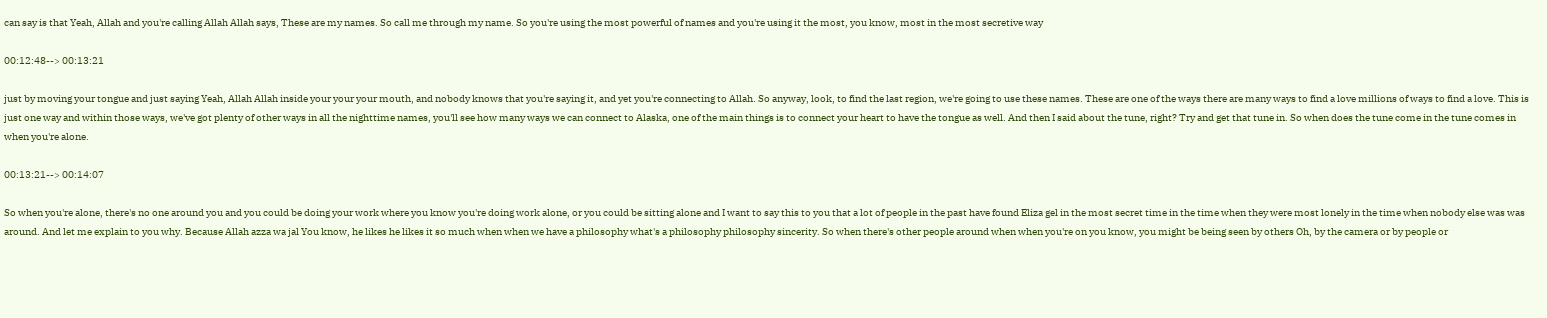can say is that Yeah, Allah and you're calling Allah Allah says, These are my names. So call me through my name. So you're using the most powerful of names and you're using it the most, you know, most in the most secretive way

00:12:48--> 00:13:21

just by moving your tongue and just saying Yeah, Allah Allah inside your your your mouth, and nobody knows that you're saying it, and yet you're connecting to Allah. So anyway, look, to find the last region, we're going to use these names. These are one of the ways there are many ways to find a love millions of ways to find a love. This is just one way and within those ways, we've got plenty of other ways in all the nighttime names, you'll see how many ways we can connect to Alaska, one of the main things is to connect your heart to have the tongue as well. And then I said about the tune, right? Try and get that tune in. So when does the tune come in the tune comes in when you're alone.

00:13:21--> 00:14:07

So when you're alone, there's no one around you and you could be doing your work where you know you're doing work alone, or you could be sitting alone and I want to say this to you that a lot of people in the past have found Eliza gel in the most secret time in the time when they were most lonely in the time when nobody else was was around. And let me explain to you why. Because Allah azza wa jal You know, he likes he likes it so much when when we have a philosophy what's a philosophy philosophy sincerity. So when there's other people around when when you're on you know, you might be being seen by others Oh, by the camera or by people or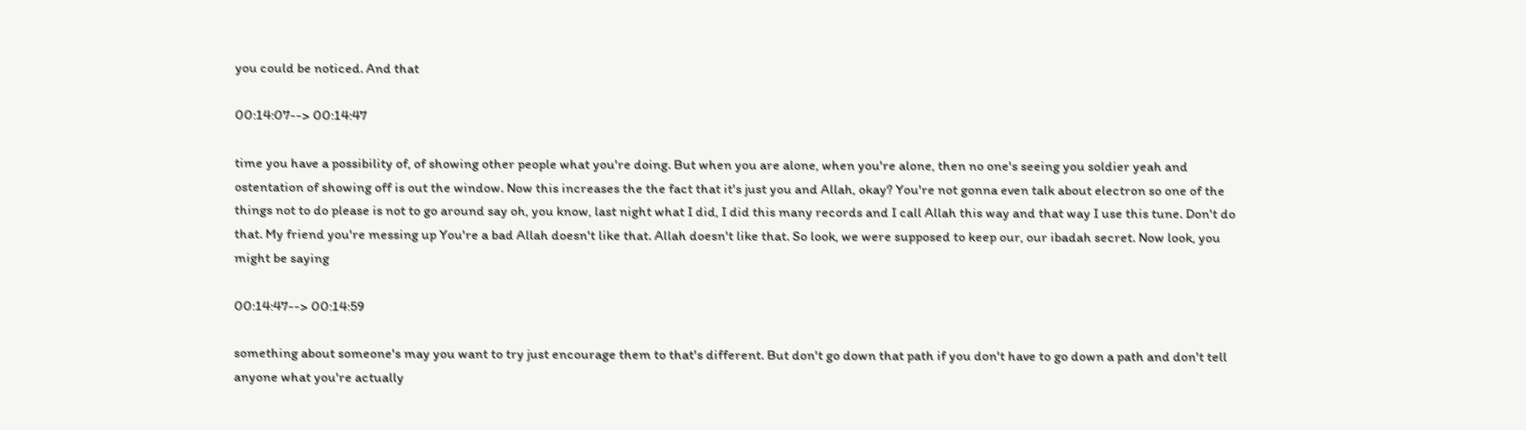you could be noticed. And that

00:14:07--> 00:14:47

time you have a possibility of, of showing other people what you're doing. But when you are alone, when you're alone, then no one's seeing you soldier yeah and ostentation of showing off is out the window. Now this increases the the fact that it's just you and Allah, okay? You're not gonna even talk about electron so one of the things not to do please is not to go around say oh, you know, last night what I did, I did this many records and I call Allah this way and that way I use this tune. Don't do that. My friend you're messing up You're a bad Allah doesn't like that. Allah doesn't like that. So look, we were supposed to keep our, our ibadah secret. Now look, you might be saying

00:14:47--> 00:14:59

something about someone's may you want to try just encourage them to that's different. But don't go down that path if you don't have to go down a path and don't tell anyone what you're actually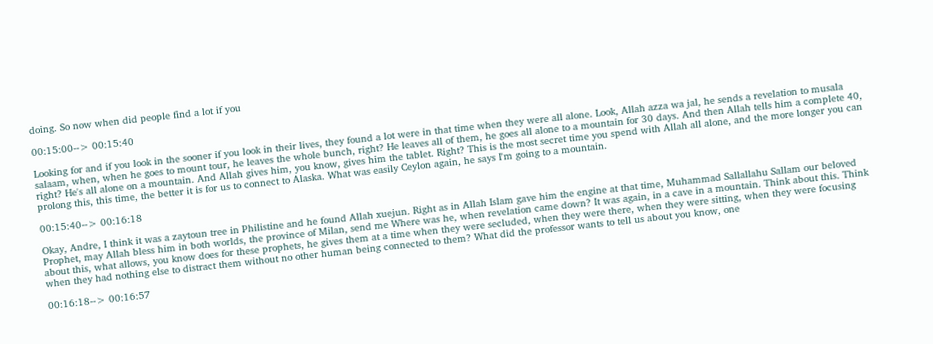doing. So now when did people find a lot if you

00:15:00--> 00:15:40

Looking for and if you look in the sooner if you look in their lives, they found a lot were in that time when they were all alone. Look, Allah azza wa jal, he sends a revelation to musala salaam, when, when he goes to mount tour, he leaves the whole bunch, right? He leaves all of them, he goes all alone to a mountain for 30 days. And then Allah tells him a complete 40, right? He's all alone on a mountain. And Allah gives him, you know, gives him the tablet. Right? This is the most secret time you spend with Allah all alone, and the more longer you can prolong this, this time, the better it is for us to connect to Alaska. What was easily Ceylon again, he says I'm going to a mountain.

00:15:40--> 00:16:18

Okay, Andre, I think it was a zaytoun tree in Philistine and he found Allah xuejun. Right as in Allah Islam gave him the engine at that time, Muhammad Sallallahu Sallam our beloved Prophet, may Allah bless him in both worlds, the province of Milan, send me Where was he, when revelation came down? It was again, in a cave in a mountain. Think about this. Think about this, what allows, you know does for these prophets, he gives them at a time when they were secluded, when they were there, when they were sitting, when they were focusing when they had nothing else to distract them without no other human being connected to them? What did the professor wants to tell us about you know, one

00:16:18--> 00:16:57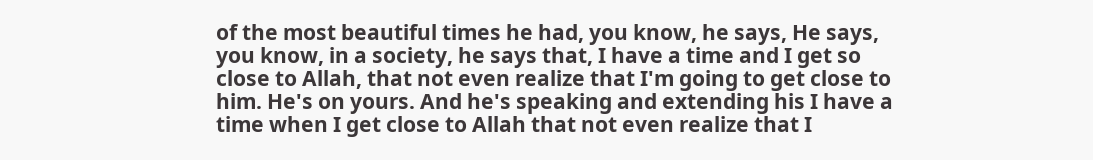of the most beautiful times he had, you know, he says, He says, you know, in a society, he says that, I have a time and I get so close to Allah, that not even realize that I'm going to get close to him. He's on yours. And he's speaking and extending his I have a time when I get close to Allah that not even realize that I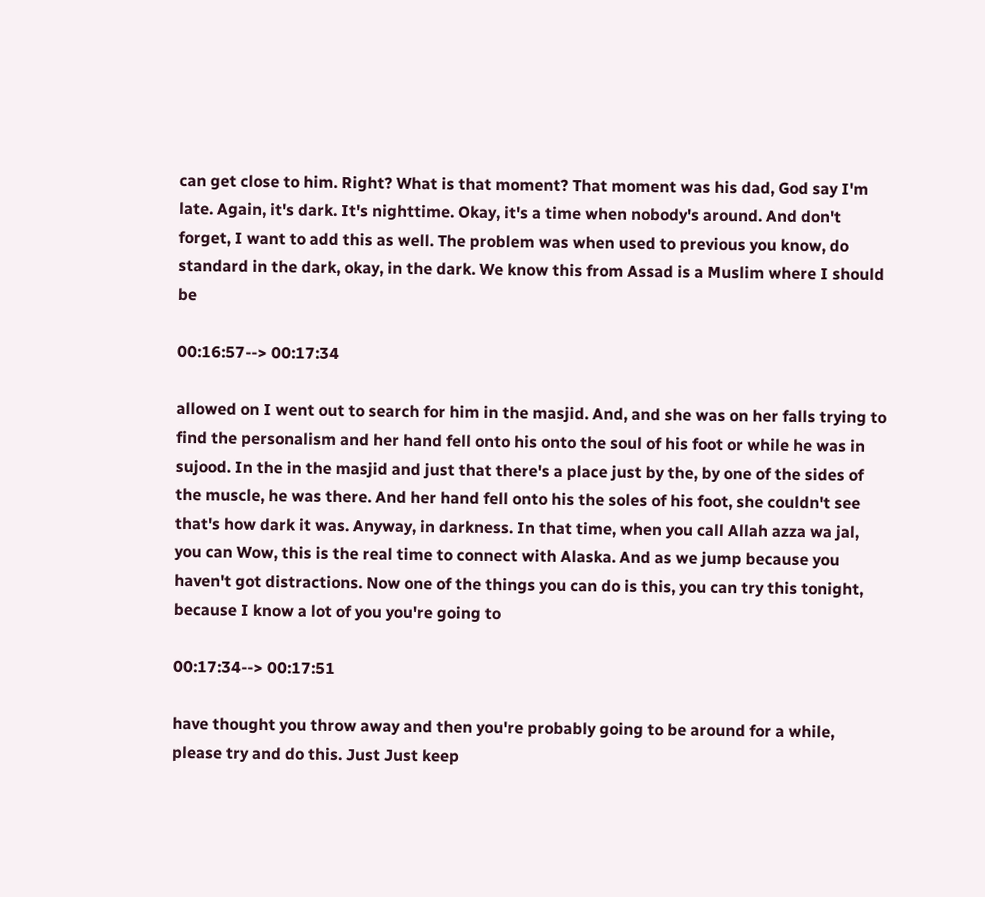can get close to him. Right? What is that moment? That moment was his dad, God say I'm late. Again, it's dark. It's nighttime. Okay, it's a time when nobody's around. And don't forget, I want to add this as well. The problem was when used to previous you know, do standard in the dark, okay, in the dark. We know this from Assad is a Muslim where I should be

00:16:57--> 00:17:34

allowed on I went out to search for him in the masjid. And, and she was on her falls trying to find the personalism and her hand fell onto his onto the soul of his foot or while he was in sujood. In the in the masjid and just that there's a place just by the, by one of the sides of the muscle, he was there. And her hand fell onto his the soles of his foot, she couldn't see that's how dark it was. Anyway, in darkness. In that time, when you call Allah azza wa jal, you can Wow, this is the real time to connect with Alaska. And as we jump because you haven't got distractions. Now one of the things you can do is this, you can try this tonight, because I know a lot of you you're going to

00:17:34--> 00:17:51

have thought you throw away and then you're probably going to be around for a while, please try and do this. Just Just keep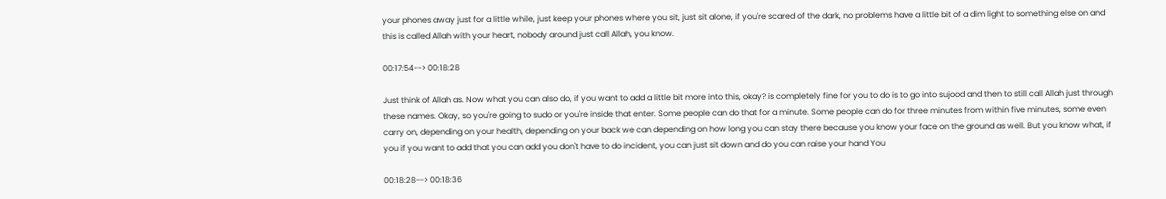your phones away just for a little while, just keep your phones where you sit, just sit alone, if you're scared of the dark, no problems have a little bit of a dim light to something else on and this is called Allah with your heart, nobody around just call Allah, you know.

00:17:54--> 00:18:28

Just think of Allah as. Now what you can also do, if you want to add a little bit more into this, okay? is completely fine for you to do is to go into sujood and then to still call Allah just through these names. Okay, so you're going to sudo or you're inside that enter. Some people can do that for a minute. Some people can do for three minutes from within five minutes, some even carry on, depending on your health, depending on your back we can depending on how long you can stay there because you know your face on the ground as well. But you know what, if you if you want to add that you can add you don't have to do incident, you can just sit down and do you can raise your hand You

00:18:28--> 00:18:36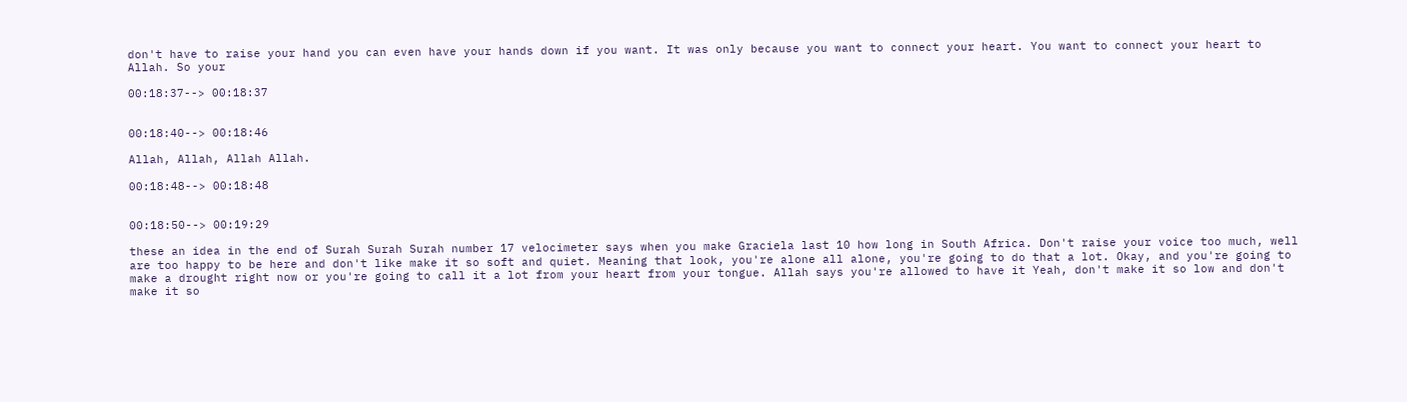don't have to raise your hand you can even have your hands down if you want. It was only because you want to connect your heart. You want to connect your heart to Allah. So your

00:18:37--> 00:18:37


00:18:40--> 00:18:46

Allah, Allah, Allah Allah.

00:18:48--> 00:18:48


00:18:50--> 00:19:29

these an idea in the end of Surah Surah Surah number 17 velocimeter says when you make Graciela last 10 how long in South Africa. Don't raise your voice too much, well are too happy to be here and don't like make it so soft and quiet. Meaning that look, you're alone all alone, you're going to do that a lot. Okay, and you're going to make a drought right now or you're going to call it a lot from your heart from your tongue. Allah says you're allowed to have it Yeah, don't make it so low and don't make it so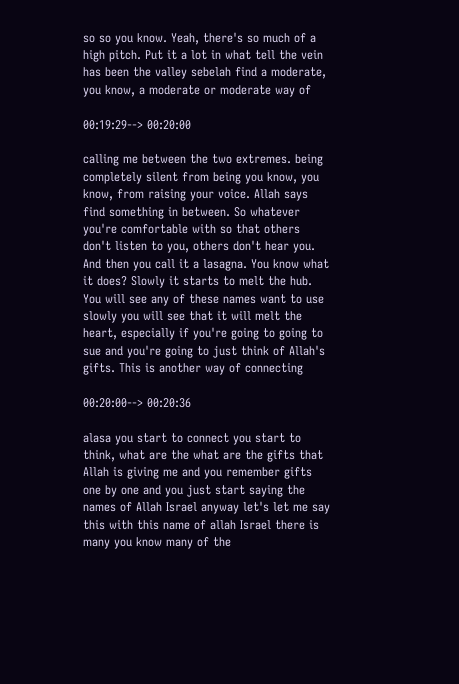so so you know. Yeah, there's so much of a high pitch. Put it a lot in what tell the vein has been the valley sebelah find a moderate, you know, a moderate or moderate way of

00:19:29--> 00:20:00

calling me between the two extremes. being completely silent from being you know, you know, from raising your voice. Allah says find something in between. So whatever you're comfortable with so that others don't listen to you, others don't hear you. And then you call it a lasagna. You know what it does? Slowly it starts to melt the hub. You will see any of these names want to use slowly you will see that it will melt the heart, especially if you're going to going to sue and you're going to just think of Allah's gifts. This is another way of connecting

00:20:00--> 00:20:36

alasa you start to connect you start to think, what are the what are the gifts that Allah is giving me and you remember gifts one by one and you just start saying the names of Allah Israel anyway let's let me say this with this name of allah Israel there is many you know many of the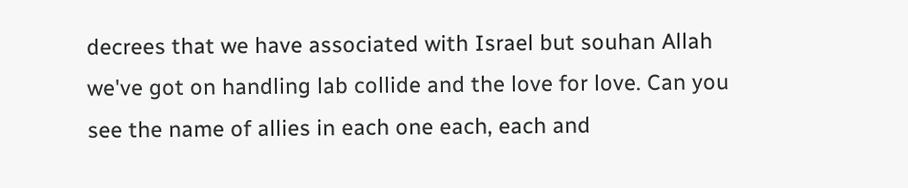decrees that we have associated with Israel but souhan Allah we've got on handling lab collide and the love for love. Can you see the name of allies in each one each, each and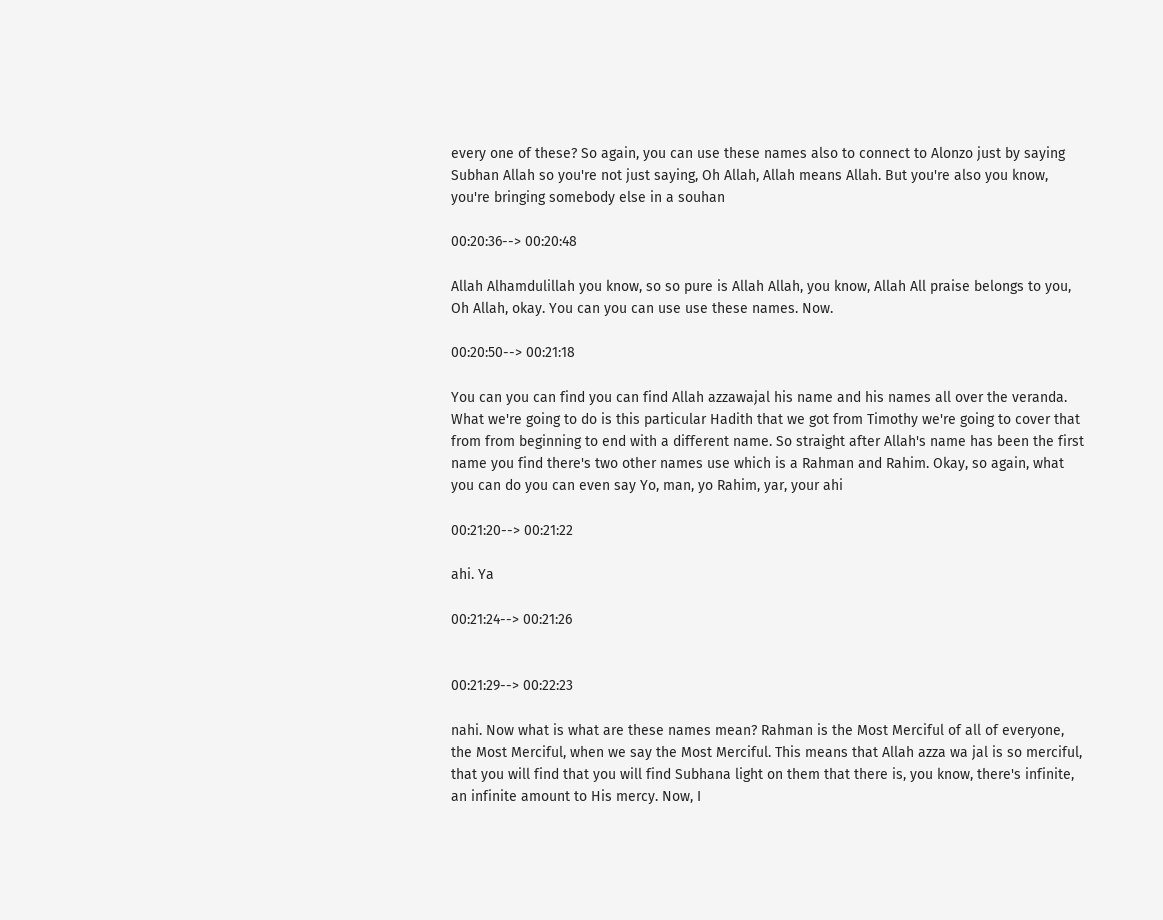every one of these? So again, you can use these names also to connect to Alonzo just by saying Subhan Allah so you're not just saying, Oh Allah, Allah means Allah. But you're also you know, you're bringing somebody else in a souhan

00:20:36--> 00:20:48

Allah Alhamdulillah you know, so so pure is Allah Allah, you know, Allah All praise belongs to you, Oh Allah, okay. You can you can use use these names. Now.

00:20:50--> 00:21:18

You can you can find you can find Allah azzawajal his name and his names all over the veranda. What we're going to do is this particular Hadith that we got from Timothy we're going to cover that from from beginning to end with a different name. So straight after Allah's name has been the first name you find there's two other names use which is a Rahman and Rahim. Okay, so again, what you can do you can even say Yo, man, yo Rahim, yar, your ahi

00:21:20--> 00:21:22

ahi. Ya

00:21:24--> 00:21:26


00:21:29--> 00:22:23

nahi. Now what is what are these names mean? Rahman is the Most Merciful of all of everyone, the Most Merciful, when we say the Most Merciful. This means that Allah azza wa jal is so merciful, that you will find that you will find Subhana light on them that there is, you know, there's infinite, an infinite amount to His mercy. Now, I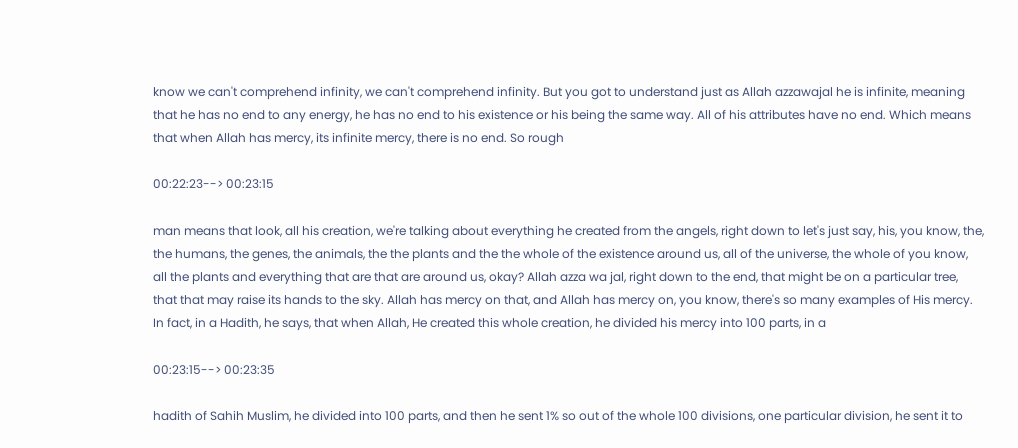know we can't comprehend infinity, we can't comprehend infinity. But you got to understand just as Allah azzawajal he is infinite, meaning that he has no end to any energy, he has no end to his existence or his being the same way. All of his attributes have no end. Which means that when Allah has mercy, its infinite mercy, there is no end. So rough

00:22:23--> 00:23:15

man means that look, all his creation, we're talking about everything he created from the angels, right down to let's just say, his, you know, the, the humans, the genes, the animals, the the plants and the the whole of the existence around us, all of the universe, the whole of you know, all the plants and everything that are that are around us, okay? Allah azza wa jal, right down to the end, that might be on a particular tree, that that may raise its hands to the sky. Allah has mercy on that, and Allah has mercy on, you know, there's so many examples of His mercy. In fact, in a Hadith, he says, that when Allah, He created this whole creation, he divided his mercy into 100 parts, in a

00:23:15--> 00:23:35

hadith of Sahih Muslim, he divided into 100 parts, and then he sent 1% so out of the whole 100 divisions, one particular division, he sent it to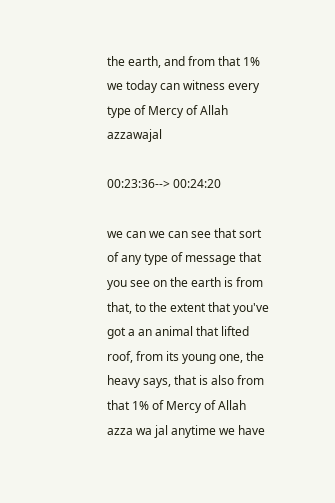the earth, and from that 1% we today can witness every type of Mercy of Allah azzawajal

00:23:36--> 00:24:20

we can we can see that sort of any type of message that you see on the earth is from that, to the extent that you've got a an animal that lifted roof, from its young one, the heavy says, that is also from that 1% of Mercy of Allah azza wa jal anytime we have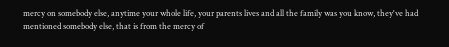mercy on somebody else, anytime your whole life, your parents lives and all the family was you know, they've had mentioned somebody else, that is from the mercy of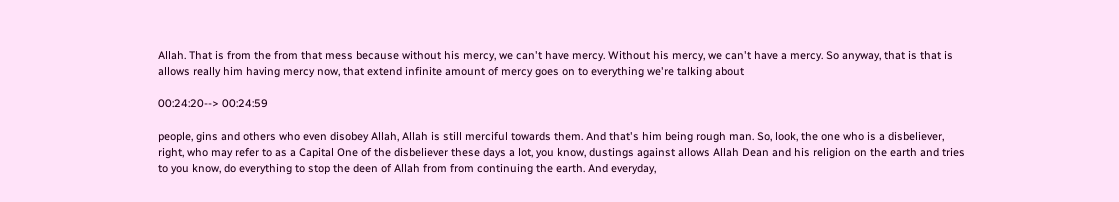Allah. That is from the from that mess because without his mercy, we can't have mercy. Without his mercy, we can't have a mercy. So anyway, that is that is allows really him having mercy now, that extend infinite amount of mercy goes on to everything we're talking about

00:24:20--> 00:24:59

people, gins and others who even disobey Allah, Allah is still merciful towards them. And that's him being rough man. So, look, the one who is a disbeliever, right, who may refer to as a Capital One of the disbeliever these days a lot, you know, dustings against allows Allah Dean and his religion on the earth and tries to you know, do everything to stop the deen of Allah from from continuing the earth. And everyday,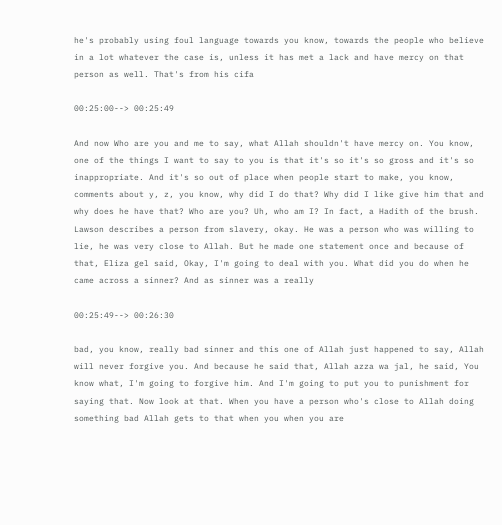he's probably using foul language towards you know, towards the people who believe in a lot whatever the case is, unless it has met a lack and have mercy on that person as well. That's from his cifa

00:25:00--> 00:25:49

And now Who are you and me to say, what Allah shouldn't have mercy on. You know, one of the things I want to say to you is that it's so it's so gross and it's so inappropriate. And it's so out of place when people start to make, you know, comments about y, z, you know, why did I do that? Why did I like give him that and why does he have that? Who are you? Uh, who am I? In fact, a Hadith of the brush. Lawson describes a person from slavery, okay. He was a person who was willing to lie, he was very close to Allah. But he made one statement once and because of that, Eliza gel said, Okay, I'm going to deal with you. What did you do when he came across a sinner? And as sinner was a really

00:25:49--> 00:26:30

bad, you know, really bad sinner and this one of Allah just happened to say, Allah will never forgive you. And because he said that, Allah azza wa jal, he said, You know what, I'm going to forgive him. And I'm going to put you to punishment for saying that. Now look at that. When you have a person who's close to Allah doing something bad Allah gets to that when you when you are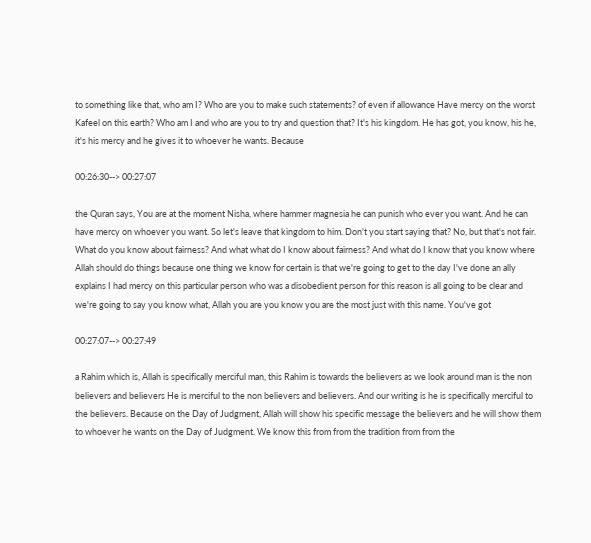to something like that, who am I? Who are you to make such statements? of even if allowance Have mercy on the worst Kafeel on this earth? Who am I and who are you to try and question that? It's his kingdom. He has got, you know, his he, it's his mercy and he gives it to whoever he wants. Because

00:26:30--> 00:27:07

the Quran says, You are at the moment Nisha, where hammer magnesia he can punish who ever you want. And he can have mercy on whoever you want. So let's leave that kingdom to him. Don't you start saying that? No, but that's not fair. What do you know about fairness? And what what do I know about fairness? And what do I know that you know where Allah should do things because one thing we know for certain is that we're going to get to the day I've done an ally explains I had mercy on this particular person who was a disobedient person for this reason is all going to be clear and we're going to say you know what, Allah you are you know you are the most just with this name. You've got

00:27:07--> 00:27:49

a Rahim which is, Allah is specifically merciful man, this Rahim is towards the believers as we look around man is the non believers and believers He is merciful to the non believers and believers. And our writing is he is specifically merciful to the believers. Because on the Day of Judgment, Allah will show his specific message the believers and he will show them to whoever he wants on the Day of Judgment. We know this from from the tradition from from the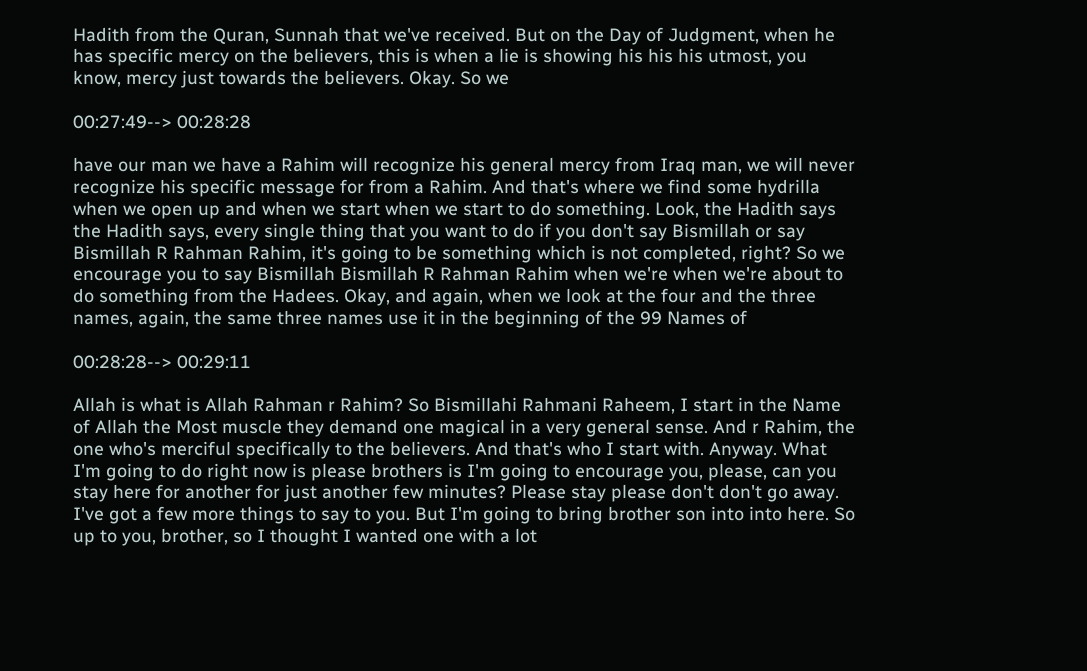Hadith from the Quran, Sunnah that we've received. But on the Day of Judgment, when he has specific mercy on the believers, this is when a lie is showing his his his utmost, you know, mercy just towards the believers. Okay. So we

00:27:49--> 00:28:28

have our man we have a Rahim will recognize his general mercy from Iraq man, we will never recognize his specific message for from a Rahim. And that's where we find some hydrilla when we open up and when we start when we start to do something. Look, the Hadith says the Hadith says, every single thing that you want to do if you don't say Bismillah or say Bismillah R Rahman Rahim, it's going to be something which is not completed, right? So we encourage you to say Bismillah Bismillah R Rahman Rahim when we're when we're about to do something from the Hadees. Okay, and again, when we look at the four and the three names, again, the same three names use it in the beginning of the 99 Names of

00:28:28--> 00:29:11

Allah is what is Allah Rahman r Rahim? So Bismillahi Rahmani Raheem, I start in the Name of Allah the Most muscle they demand one magical in a very general sense. And r Rahim, the one who's merciful specifically to the believers. And that's who I start with. Anyway. What I'm going to do right now is please brothers is I'm going to encourage you, please, can you stay here for another for just another few minutes? Please stay please don't don't go away. I've got a few more things to say to you. But I'm going to bring brother son into into here. So up to you, brother, so I thought I wanted one with a lot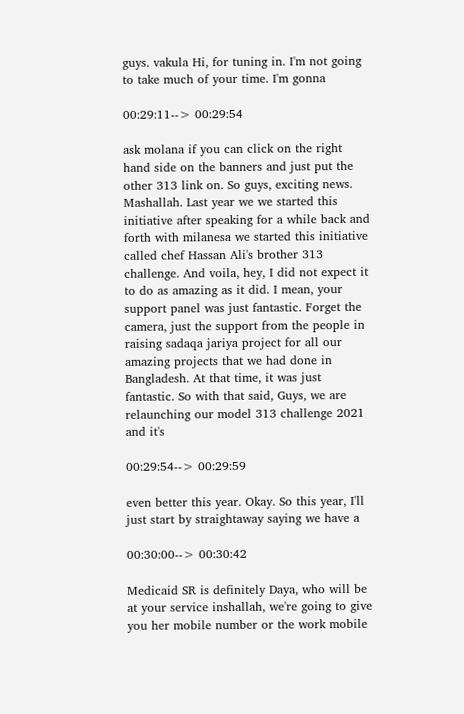guys. vakula Hi, for tuning in. I'm not going to take much of your time. I'm gonna

00:29:11--> 00:29:54

ask molana if you can click on the right hand side on the banners and just put the other 313 link on. So guys, exciting news. Mashallah. Last year we we started this initiative after speaking for a while back and forth with milanesa we started this initiative called chef Hassan Ali's brother 313 challenge. And voila, hey, I did not expect it to do as amazing as it did. I mean, your support panel was just fantastic. Forget the camera, just the support from the people in raising sadaqa jariya project for all our amazing projects that we had done in Bangladesh. At that time, it was just fantastic. So with that said, Guys, we are relaunching our model 313 challenge 2021 and it's

00:29:54--> 00:29:59

even better this year. Okay. So this year, I'll just start by straightaway saying we have a

00:30:00--> 00:30:42

Medicaid SR is definitely Daya, who will be at your service inshallah, we're going to give you her mobile number or the work mobile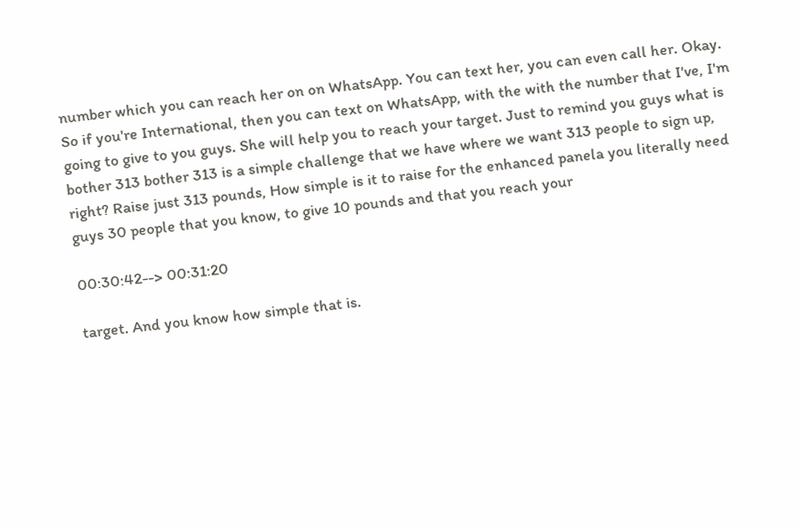number which you can reach her on on WhatsApp. You can text her, you can even call her. Okay. So if you're International, then you can text on WhatsApp, with the with the number that I've, I'm going to give to you guys. She will help you to reach your target. Just to remind you guys what is bother 313 bother 313 is a simple challenge that we have where we want 313 people to sign up, right? Raise just 313 pounds, How simple is it to raise for the enhanced panela you literally need guys 30 people that you know, to give 10 pounds and that you reach your

00:30:42--> 00:31:20

target. And you know how simple that is.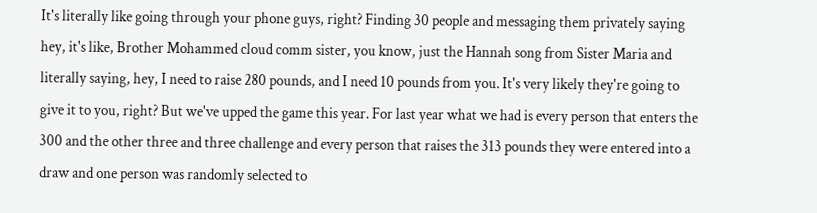It's literally like going through your phone guys, right? Finding 30 people and messaging them privately saying hey, it's like, Brother Mohammed cloud comm sister, you know, just the Hannah song from Sister Maria and literally saying, hey, I need to raise 280 pounds, and I need 10 pounds from you. It's very likely they're going to give it to you, right? But we've upped the game this year. For last year what we had is every person that enters the 300 and the other three and three challenge and every person that raises the 313 pounds they were entered into a draw and one person was randomly selected to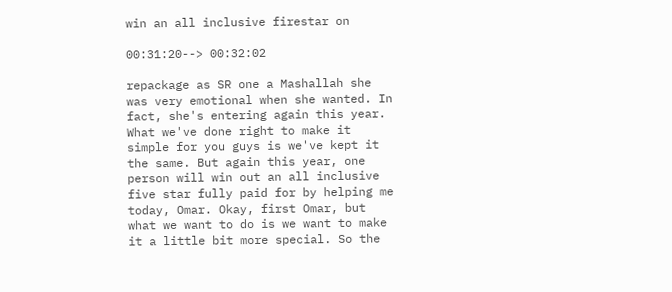win an all inclusive firestar on

00:31:20--> 00:32:02

repackage as SR one a Mashallah she was very emotional when she wanted. In fact, she's entering again this year. What we've done right to make it simple for you guys is we've kept it the same. But again this year, one person will win out an all inclusive five star fully paid for by helping me today, Omar. Okay, first Omar, but what we want to do is we want to make it a little bit more special. So the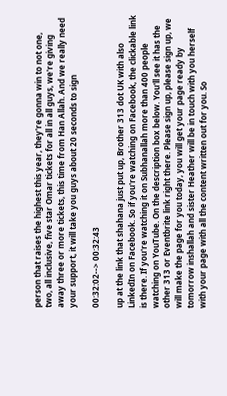person that raises the highest this year, they're gonna win to not one, two, all inclusive, five star Omar tickets for all in all guys, we're giving away three or more tickets, this time from Han Allah. And we really need your support, it will take you guys about 20 seconds to sign

00:32:02--> 00:32:43

up at the link that shahana just put up, Brother 313 dot UK with also LinkedIn on Facebook. So if you're watching on Facebook, the clickable link is there. If you're watching it on Subhanallah more than 400 people watching on YouTube. On the description box below. You'll see it has the other 313 or Eventbrite link right there. Please sign up, please sign up, we will make the page for you today, you will get your page ready by tomorrow inshallah and sister Heather will be in touch with you herself with your page with all the content written out for you. So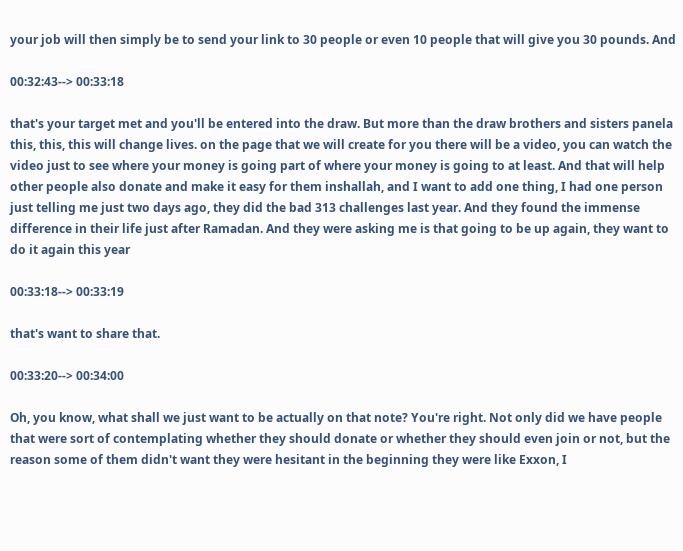your job will then simply be to send your link to 30 people or even 10 people that will give you 30 pounds. And

00:32:43--> 00:33:18

that's your target met and you'll be entered into the draw. But more than the draw brothers and sisters panela this, this, this will change lives. on the page that we will create for you there will be a video, you can watch the video just to see where your money is going part of where your money is going to at least. And that will help other people also donate and make it easy for them inshallah, and I want to add one thing, I had one person just telling me just two days ago, they did the bad 313 challenges last year. And they found the immense difference in their life just after Ramadan. And they were asking me is that going to be up again, they want to do it again this year

00:33:18--> 00:33:19

that's want to share that.

00:33:20--> 00:34:00

Oh, you know, what shall we just want to be actually on that note? You're right. Not only did we have people that were sort of contemplating whether they should donate or whether they should even join or not, but the reason some of them didn't want they were hesitant in the beginning they were like Exxon, I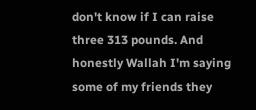don't know if I can raise three 313 pounds. And honestly Wallah I'm saying some of my friends they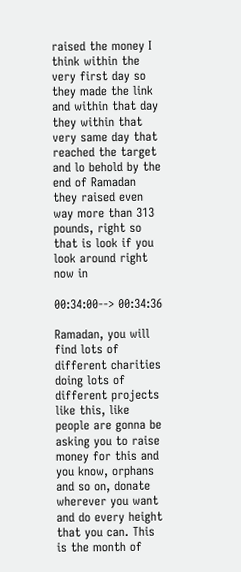raised the money I think within the very first day so they made the link and within that day they within that very same day that reached the target and lo behold by the end of Ramadan they raised even way more than 313 pounds, right so that is look if you look around right now in

00:34:00--> 00:34:36

Ramadan, you will find lots of different charities doing lots of different projects like this, like people are gonna be asking you to raise money for this and you know, orphans and so on, donate wherever you want and do every height that you can. This is the month of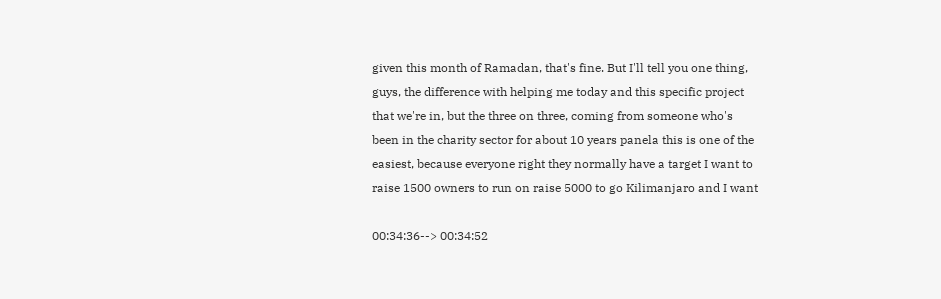given this month of Ramadan, that's fine. But I'll tell you one thing, guys, the difference with helping me today and this specific project that we're in, but the three on three, coming from someone who's been in the charity sector for about 10 years panela this is one of the easiest, because everyone right they normally have a target I want to raise 1500 owners to run on raise 5000 to go Kilimanjaro and I want

00:34:36--> 00:34:52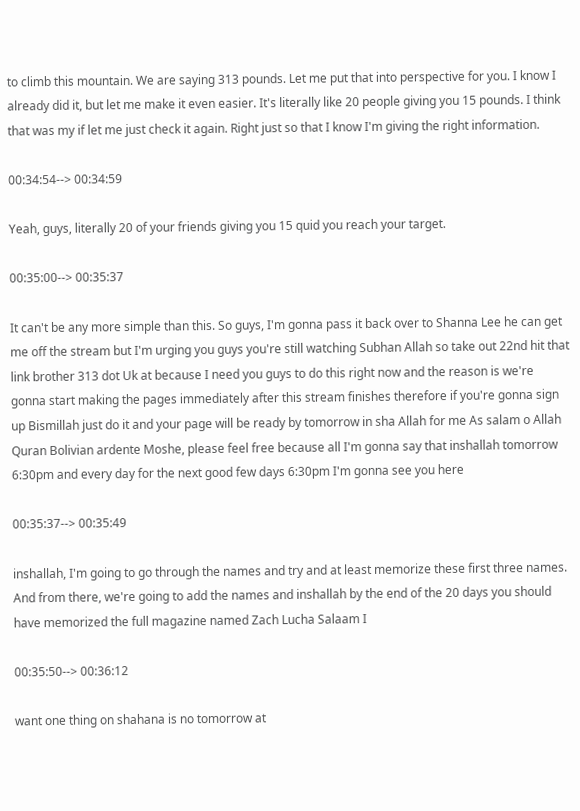to climb this mountain. We are saying 313 pounds. Let me put that into perspective for you. I know I already did it, but let me make it even easier. It's literally like 20 people giving you 15 pounds. I think that was my if let me just check it again. Right just so that I know I'm giving the right information.

00:34:54--> 00:34:59

Yeah, guys, literally 20 of your friends giving you 15 quid you reach your target.

00:35:00--> 00:35:37

It can't be any more simple than this. So guys, I'm gonna pass it back over to Shanna Lee he can get me off the stream but I'm urging you guys you're still watching Subhan Allah so take out 22nd hit that link brother 313 dot Uk at because I need you guys to do this right now and the reason is we're gonna start making the pages immediately after this stream finishes therefore if you're gonna sign up Bismillah just do it and your page will be ready by tomorrow in sha Allah for me As salam o Allah Quran Bolivian ardente Moshe, please feel free because all I'm gonna say that inshallah tomorrow 6:30pm and every day for the next good few days 6:30pm I'm gonna see you here

00:35:37--> 00:35:49

inshallah, I'm going to go through the names and try and at least memorize these first three names. And from there, we're going to add the names and inshallah by the end of the 20 days you should have memorized the full magazine named Zach Lucha Salaam I

00:35:50--> 00:36:12

want one thing on shahana is no tomorrow at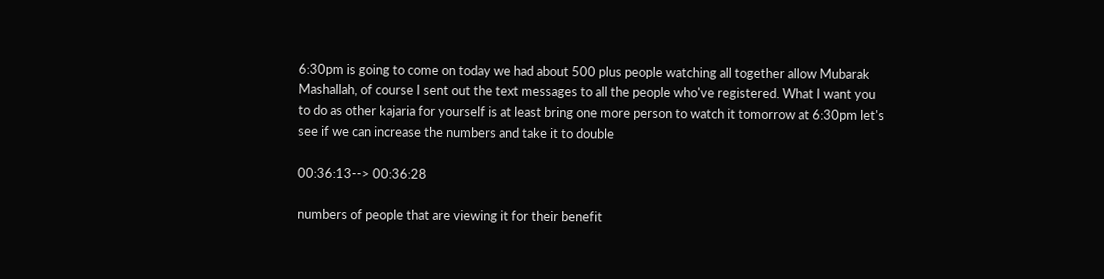6:30pm is going to come on today we had about 500 plus people watching all together allow Mubarak Mashallah, of course I sent out the text messages to all the people who've registered. What I want you to do as other kajaria for yourself is at least bring one more person to watch it tomorrow at 6:30pm let's see if we can increase the numbers and take it to double

00:36:13--> 00:36:28

numbers of people that are viewing it for their benefit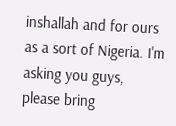inshallah and for ours as a sort of Nigeria. I'm asking you guys, please bring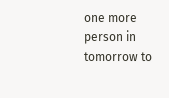one more person in tomorrow to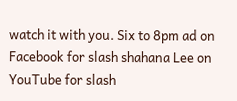watch it with you. Six to 8pm ad on Facebook for slash shahana Lee on YouTube for slash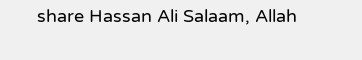share Hassan Ali Salaam, Allah